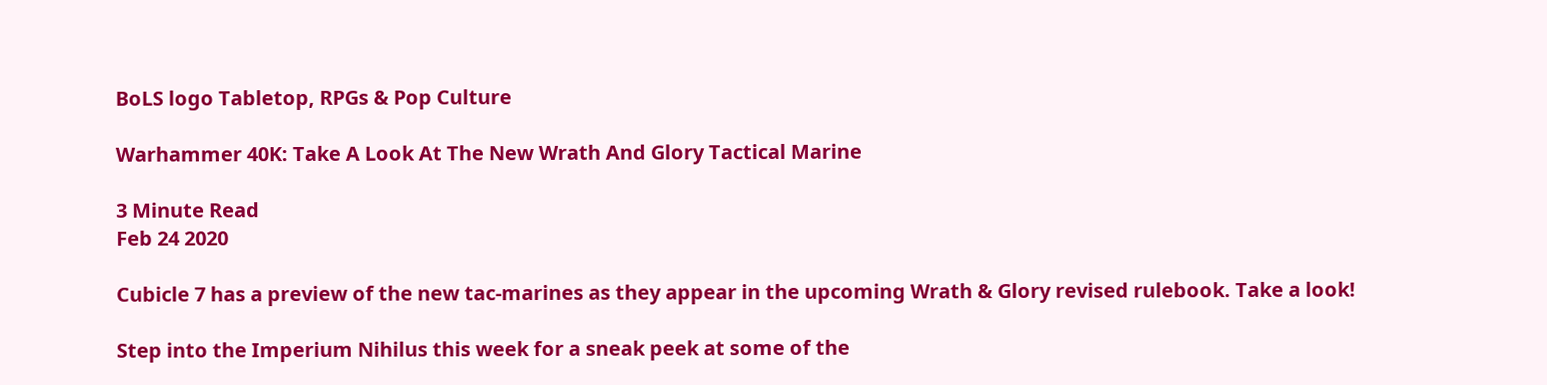BoLS logo Tabletop, RPGs & Pop Culture

Warhammer 40K: Take A Look At The New Wrath And Glory Tactical Marine

3 Minute Read
Feb 24 2020

Cubicle 7 has a preview of the new tac-marines as they appear in the upcoming Wrath & Glory revised rulebook. Take a look!

Step into the Imperium Nihilus this week for a sneak peek at some of the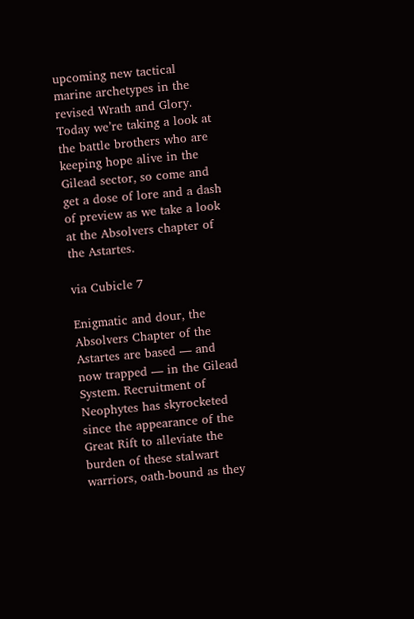upcoming new tactical marine archetypes in the revised Wrath and Glory. Today we’re taking a look at the battle brothers who are keeping hope alive in the Gilead sector, so come and get a dose of lore and a dash of preview as we take a look at the Absolvers chapter of the Astartes.

via Cubicle 7

Enigmatic and dour, the Absolvers Chapter of the Astartes are based — and now trapped — in the Gilead System. Recruitment of Neophytes has skyrocketed since the appearance of the Great Rift to alleviate the burden of these stalwart warriors, oath-bound as they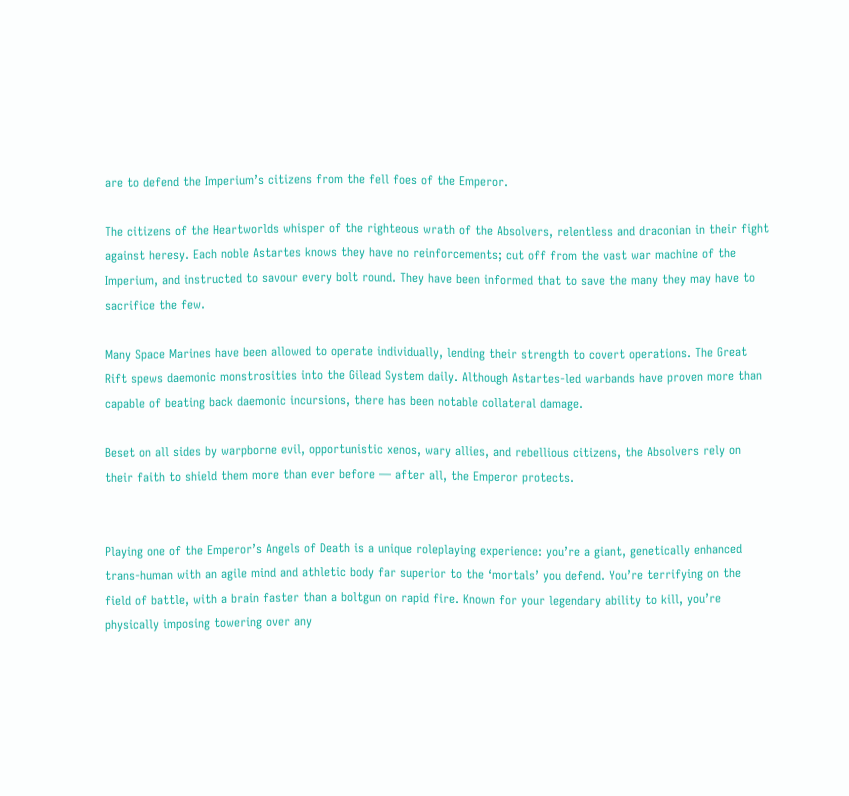are to defend the Imperium’s citizens from the fell foes of the Emperor.

The citizens of the Heartworlds whisper of the righteous wrath of the Absolvers, relentless and draconian in their fight against heresy. Each noble Astartes knows they have no reinforcements; cut off from the vast war machine of the Imperium, and instructed to savour every bolt round. They have been informed that to save the many they may have to sacrifice the few.

Many Space Marines have been allowed to operate individually, lending their strength to covert operations. The Great Rift spews daemonic monstrosities into the Gilead System daily. Although Astartes-led warbands have proven more than capable of beating back daemonic incursions, there has been notable collateral damage.

Beset on all sides by warpborne evil, opportunistic xenos, wary allies, and rebellious citizens, the Absolvers rely on their faith to shield them more than ever before — after all, the Emperor protects.


Playing one of the Emperor’s Angels of Death is a unique roleplaying experience: you’re a giant, genetically enhanced trans-human with an agile mind and athletic body far superior to the ‘mortals’ you defend. You’re terrifying on the field of battle, with a brain faster than a boltgun on rapid fire. Known for your legendary ability to kill, you’re physically imposing towering over any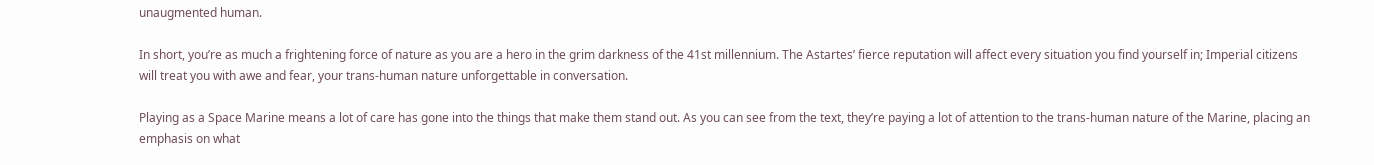unaugmented human.

In short, you’re as much a frightening force of nature as you are a hero in the grim darkness of the 41st millennium. The Astartes’ fierce reputation will affect every situation you find yourself in; Imperial citizens will treat you with awe and fear, your trans-human nature unforgettable in conversation.

Playing as a Space Marine means a lot of care has gone into the things that make them stand out. As you can see from the text, they’re paying a lot of attention to the trans-human nature of the Marine, placing an emphasis on what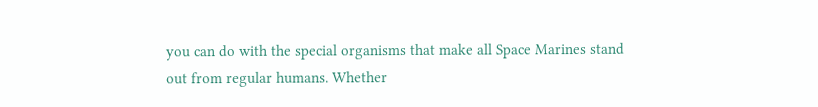you can do with the special organisms that make all Space Marines stand out from regular humans. Whether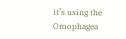it’s using the Omophagea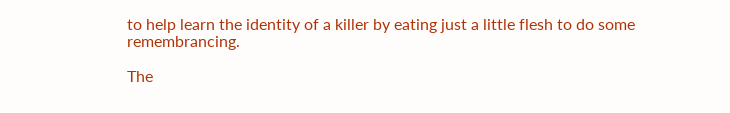to help learn the identity of a killer by eating just a little flesh to do some remembrancing.

The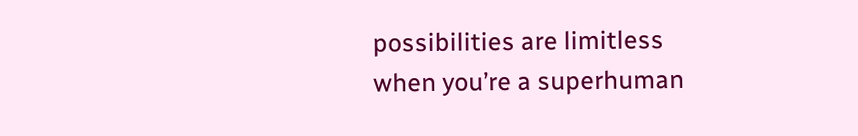possibilities are limitless when you’re a superhuman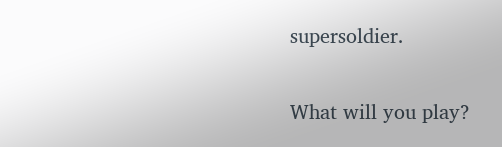supersoldier.

What will you play?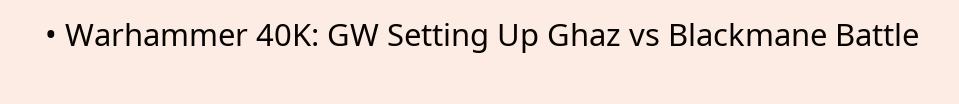• Warhammer 40K: GW Setting Up Ghaz vs Blackmane Battle